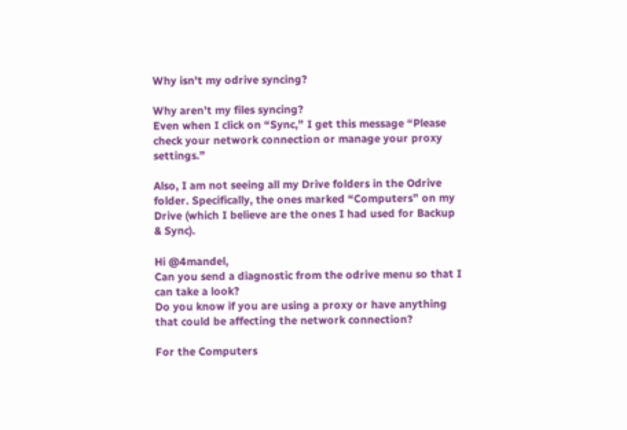Why isn't my odrive syncing?

Why aren’t my files syncing?
Even when I click on “Sync,” I get this message “Please check your network connection or manage your proxy settings.”

Also, I am not seeing all my Drive folders in the Odrive folder. Specifically, the ones marked “Computers” on my Drive (which I believe are the ones I had used for Backup & Sync).

Hi @4mandel,
Can you send a diagnostic from the odrive menu so that I can take a look?
Do you know if you are using a proxy or have anything that could be affecting the network connection?

For the Computers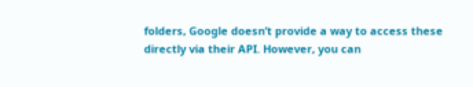folders, Google doesn’t provide a way to access these directly via their API. However, you can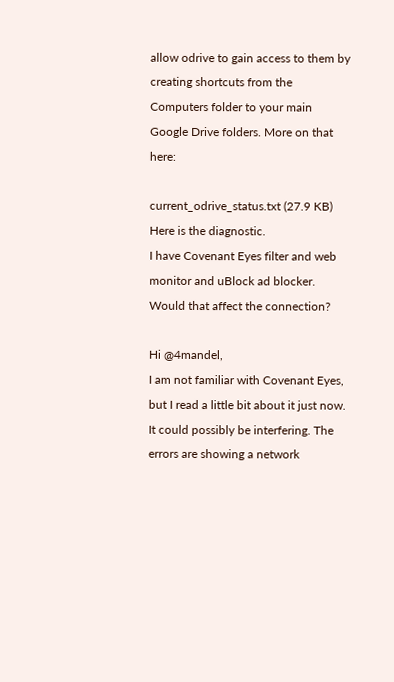allow odrive to gain access to them by creating shortcuts from the Computers folder to your main Google Drive folders. More on that here:

current_odrive_status.txt (27.9 KB)
Here is the diagnostic.
I have Covenant Eyes filter and web monitor and uBlock ad blocker.
Would that affect the connection?

Hi @4mandel,
I am not familiar with Covenant Eyes, but I read a little bit about it just now. It could possibly be interfering. The errors are showing a network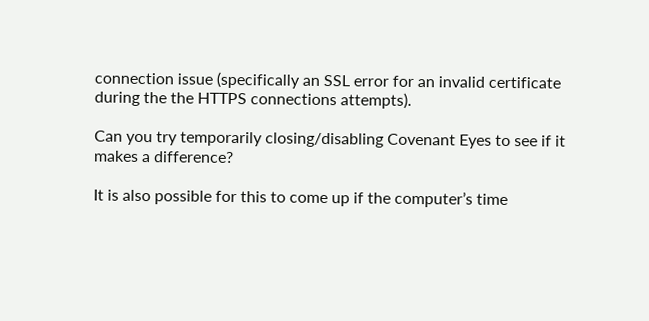connection issue (specifically an SSL error for an invalid certificate during the the HTTPS connections attempts).

Can you try temporarily closing/disabling Covenant Eyes to see if it makes a difference?

It is also possible for this to come up if the computer’s time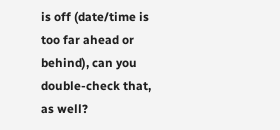is off (date/time is too far ahead or behind), can you double-check that, as well?